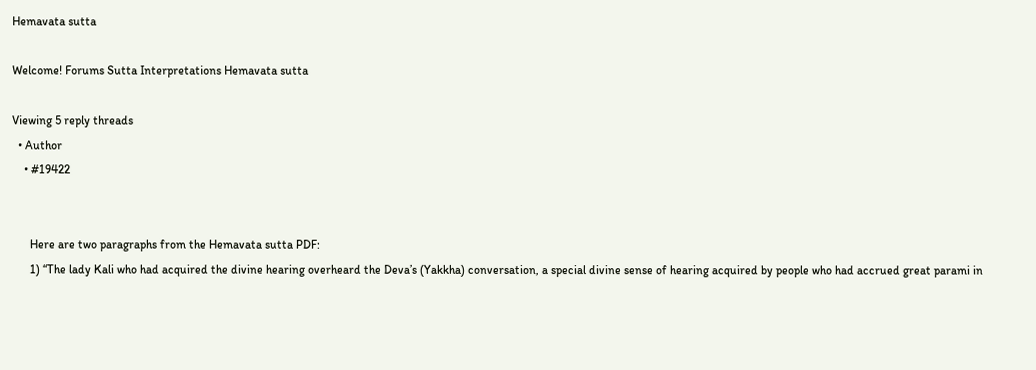Hemavata sutta

Welcome! Forums Sutta Interpretations Hemavata sutta

Viewing 5 reply threads
  • Author
    • #19422


      Here are two paragraphs from the Hemavata sutta PDF:
      1) “The lady Kali who had acquired the divine hearing overheard the Deva’s (Yakkha) conversation, a special divine sense of hearing acquired by people who had accrued great parami in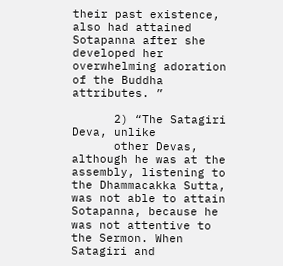their past existence, also had attained Sotapanna after she developed her overwhelming adoration of the Buddha attributes. ”

      2) “The Satagiri Deva, unlike
      other Devas, although he was at the assembly, listening to the Dhammacakka Sutta, was not able to attain Sotapanna, because he was not attentive to the Sermon. When Satagiri and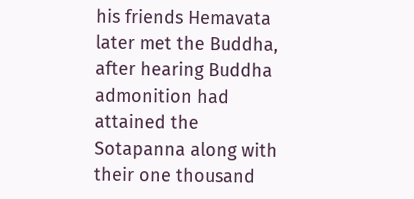his friends Hemavata later met the Buddha, after hearing Buddha admonition had attained the Sotapanna along with their one thousand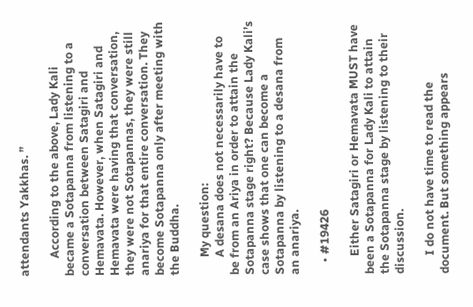attendants Yakkhas. ”

      According to the above, Lady Kali became a Sotapanna from listening to a conversation between Satagiri and Hemavata. However, when Satagiri and Hemavata were having that conversation, they were not Sotapannas, they were still anariya for that entire conversation. They become Sotapanna only after meeting with the Buddha.

      My question:
      A desana does not necessarily have to be from an Ariya in order to attain the Sotapanna stage right? Because Lady Kali’s case shows that one can become a Sotapanna by listening to a desana from an anariya.

    • #19426

      Either Satagiri or Hemavata MUST have been a Sotapanna for Lady Kali to attain the Sotapanna stage by listening to their discussion.

      I do not have time to read the document. But something appears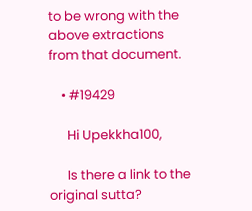to be wrong with the above extractions from that document.

    • #19429

      Hi Upekkha100,

      Is there a link to the original sutta?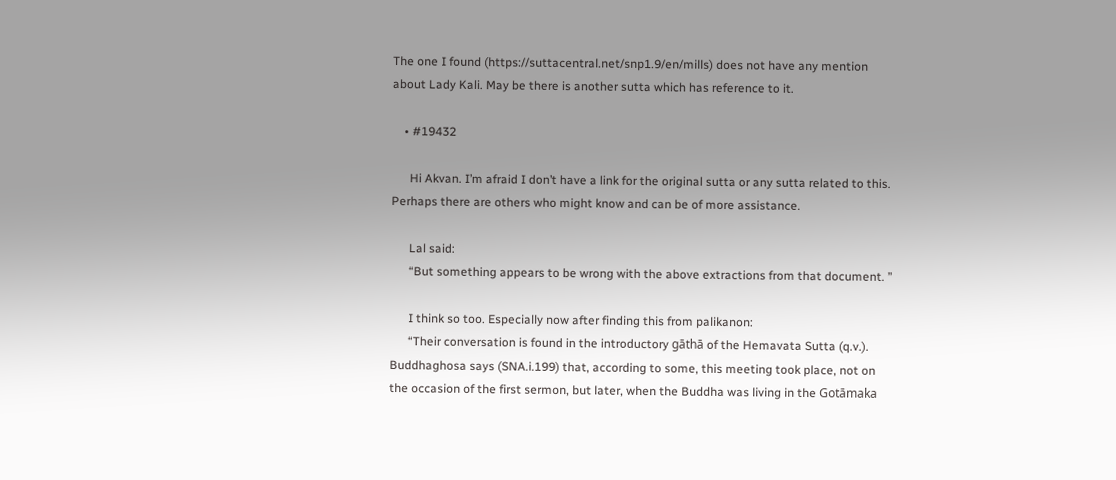The one I found (https://suttacentral.net/snp1.9/en/mills) does not have any mention about Lady Kali. May be there is another sutta which has reference to it.

    • #19432

      Hi Akvan. I’m afraid I don’t have a link for the original sutta or any sutta related to this. Perhaps there are others who might know and can be of more assistance.

      Lal said:
      “But something appears to be wrong with the above extractions from that document. ”

      I think so too. Especially now after finding this from palikanon:
      “Their conversation is found in the introductory gāthā of the Hemavata Sutta (q.v.). Buddhaghosa says (SNA.i.199) that, according to some, this meeting took place, not on the occasion of the first sermon, but later, when the Buddha was living in the Gotāmaka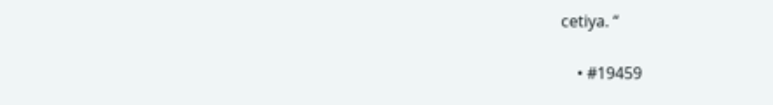cetiya. “

    • #19459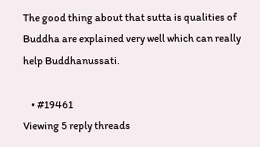The good thing about that sutta is qualities of Buddha are explained very well which can really help Buddhanussati.

    • #19461
Viewing 5 reply threads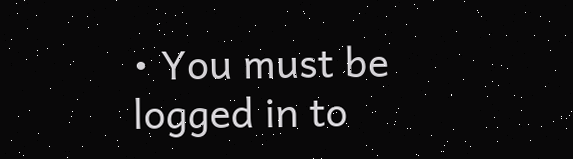• You must be logged in to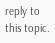reply to this topic.